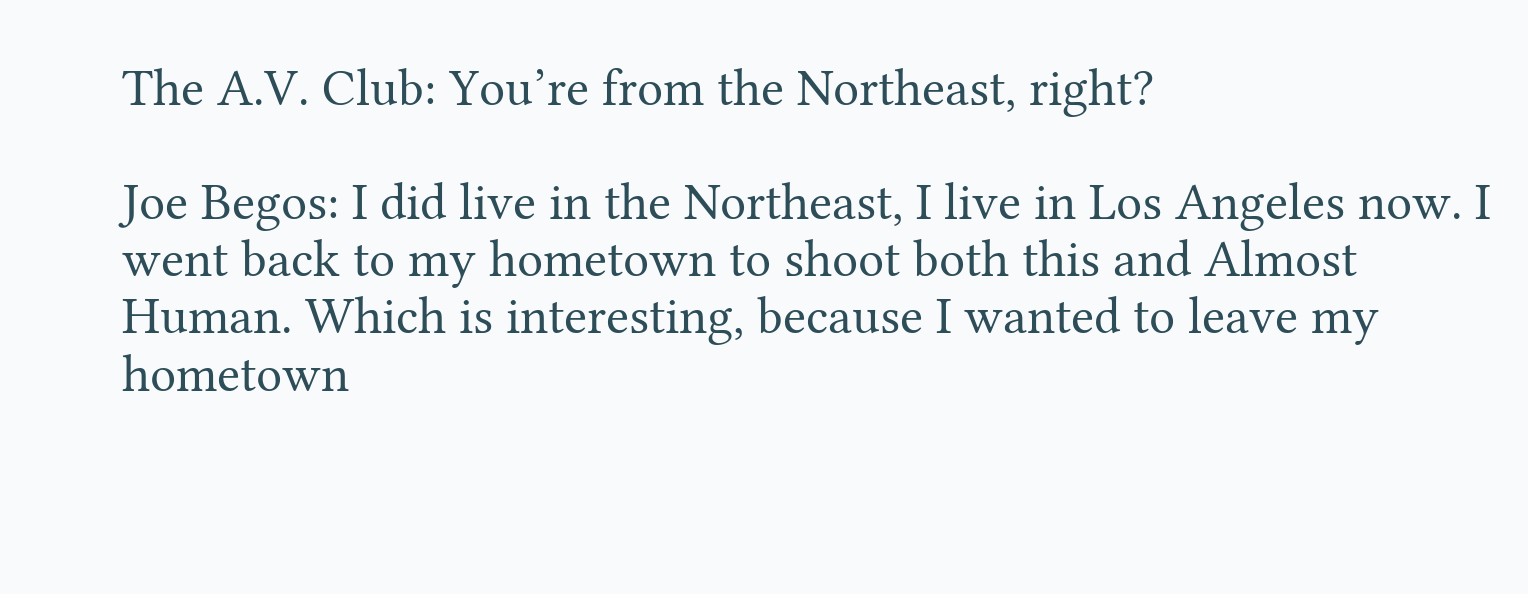The A.V. Club: You’re from the Northeast, right?

Joe Begos: I did live in the Northeast, I live in Los Angeles now. I went back to my hometown to shoot both this and Almost Human. Which is interesting, because I wanted to leave my hometown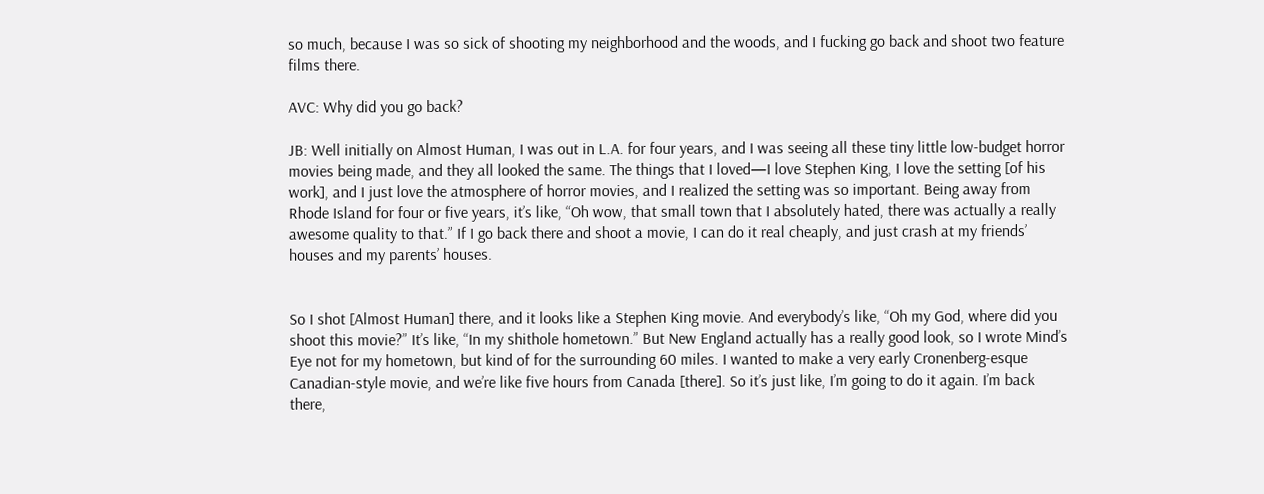so much, because I was so sick of shooting my neighborhood and the woods, and I fucking go back and shoot two feature films there.

AVC: Why did you go back?

JB: Well initially on Almost Human, I was out in L.A. for four years, and I was seeing all these tiny little low-budget horror movies being made, and they all looked the same. The things that I loved—I love Stephen King, I love the setting [of his work], and I just love the atmosphere of horror movies, and I realized the setting was so important. Being away from Rhode Island for four or five years, it’s like, “Oh wow, that small town that I absolutely hated, there was actually a really awesome quality to that.” If I go back there and shoot a movie, I can do it real cheaply, and just crash at my friends’ houses and my parents’ houses.


So I shot [Almost Human] there, and it looks like a Stephen King movie. And everybody’s like, “Oh my God, where did you shoot this movie?” It’s like, “In my shithole hometown.” But New England actually has a really good look, so I wrote Mind’s Eye not for my hometown, but kind of for the surrounding 60 miles. I wanted to make a very early Cronenberg-esque Canadian-style movie, and we’re like five hours from Canada [there]. So it’s just like, I’m going to do it again. I’m back there,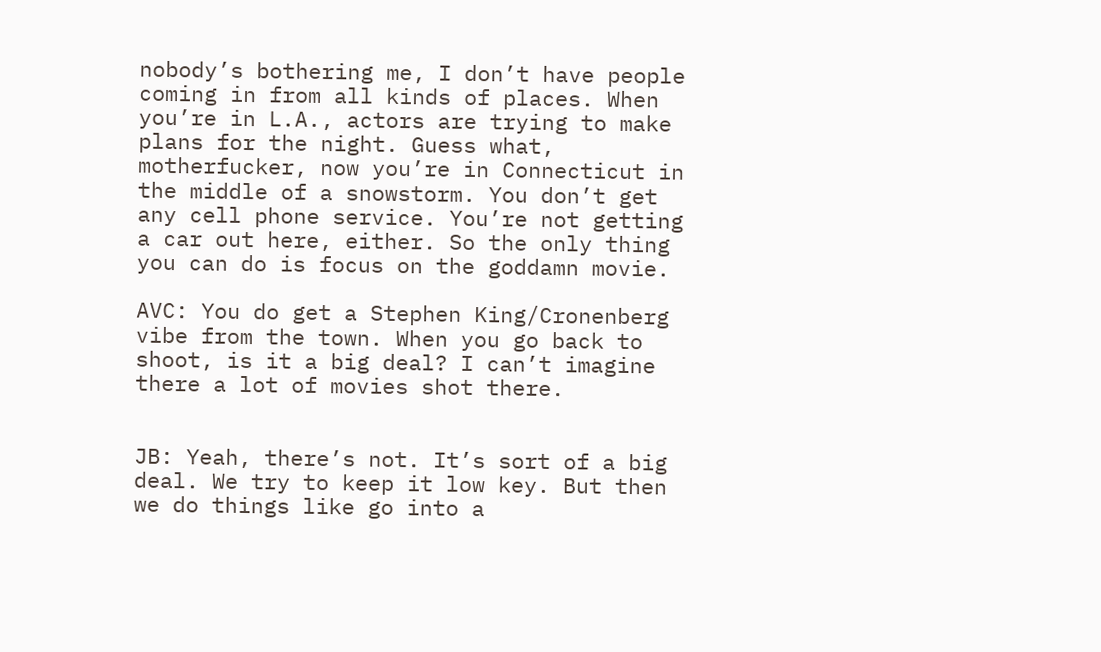nobody’s bothering me, I don’t have people coming in from all kinds of places. When you’re in L.A., actors are trying to make plans for the night. Guess what, motherfucker, now you’re in Connecticut in the middle of a snowstorm. You don’t get any cell phone service. You’re not getting a car out here, either. So the only thing you can do is focus on the goddamn movie.

AVC: You do get a Stephen King/Cronenberg vibe from the town. When you go back to shoot, is it a big deal? I can’t imagine there a lot of movies shot there.


JB: Yeah, there’s not. It’s sort of a big deal. We try to keep it low key. But then we do things like go into a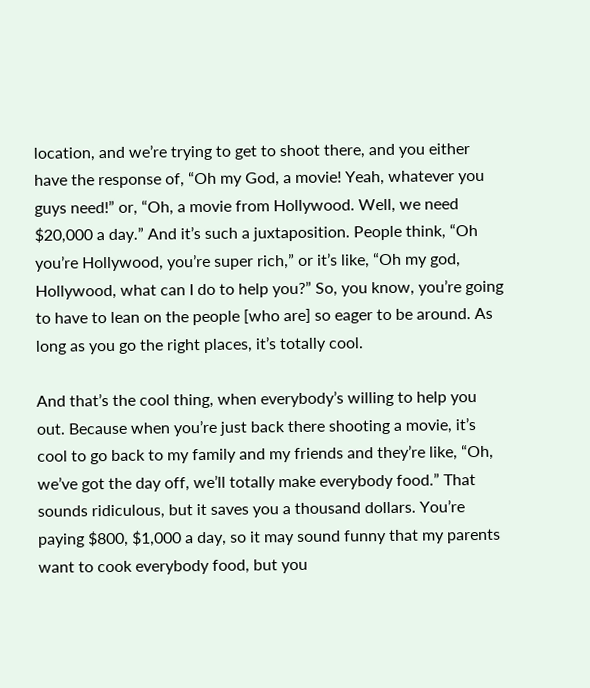location, and we’re trying to get to shoot there, and you either have the response of, “Oh my God, a movie! Yeah, whatever you guys need!” or, “Oh, a movie from Hollywood. Well, we need $20,000 a day.” And it’s such a juxtaposition. People think, “Oh you’re Hollywood, you’re super rich,” or it’s like, “Oh my god, Hollywood, what can I do to help you?” So, you know, you’re going to have to lean on the people [who are] so eager to be around. As long as you go the right places, it’s totally cool.

And that’s the cool thing, when everybody’s willing to help you out. Because when you’re just back there shooting a movie, it’s cool to go back to my family and my friends and they’re like, “Oh, we’ve got the day off, we’ll totally make everybody food.” That sounds ridiculous, but it saves you a thousand dollars. You’re paying $800, $1,000 a day, so it may sound funny that my parents want to cook everybody food, but you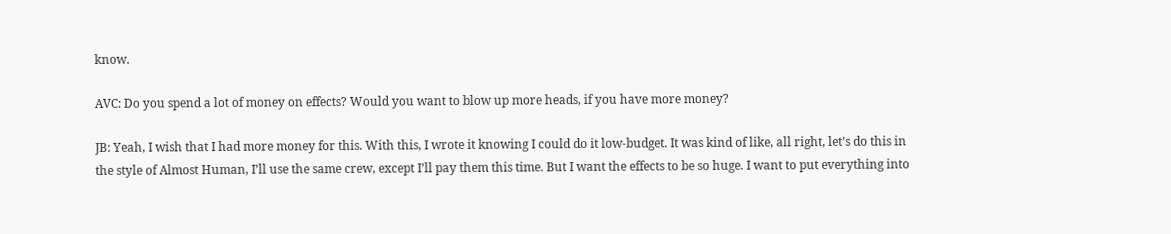know.

AVC: Do you spend a lot of money on effects? Would you want to blow up more heads, if you have more money?

JB: Yeah, I wish that I had more money for this. With this, I wrote it knowing I could do it low-budget. It was kind of like, all right, let’s do this in the style of Almost Human, I’ll use the same crew, except I’ll pay them this time. But I want the effects to be so huge. I want to put everything into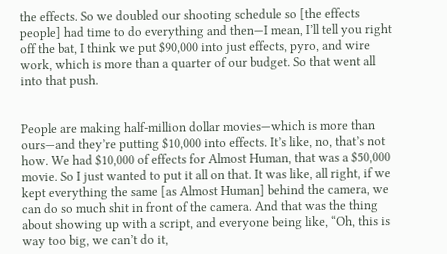the effects. So we doubled our shooting schedule so [the effects people] had time to do everything and then—I mean, I’ll tell you right off the bat, I think we put $90,000 into just effects, pyro, and wire work, which is more than a quarter of our budget. So that went all into that push.


People are making half-million dollar movies—which is more than ours—and they’re putting $10,000 into effects. It’s like, no, that’s not how. We had $10,000 of effects for Almost Human, that was a $50,000 movie. So I just wanted to put it all on that. It was like, all right, if we kept everything the same [as Almost Human] behind the camera, we can do so much shit in front of the camera. And that was the thing about showing up with a script, and everyone being like, “Oh, this is way too big, we can’t do it,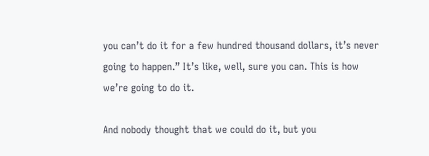you can’t do it for a few hundred thousand dollars, it’s never going to happen.” It’s like, well, sure you can. This is how we’re going to do it.

And nobody thought that we could do it, but you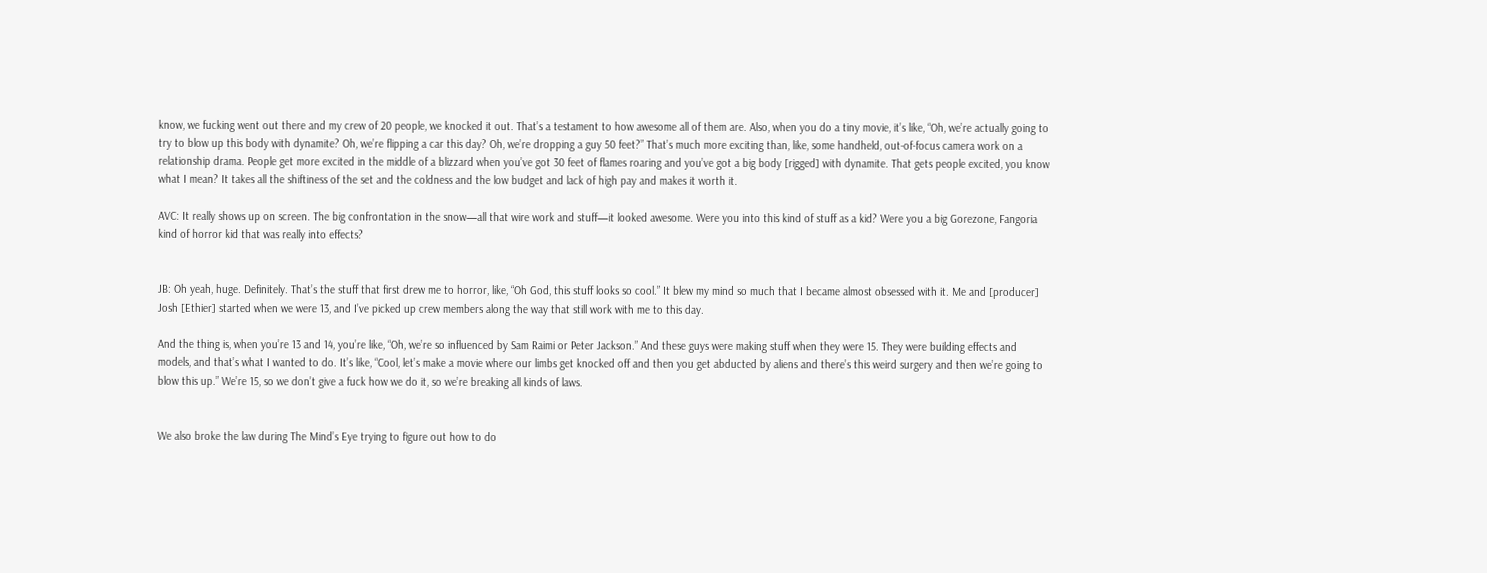know, we fucking went out there and my crew of 20 people, we knocked it out. That’s a testament to how awesome all of them are. Also, when you do a tiny movie, it’s like, “Oh, we’re actually going to try to blow up this body with dynamite? Oh, we’re flipping a car this day? Oh, we’re dropping a guy 50 feet?” That’s much more exciting than, like, some handheld, out-of-focus camera work on a relationship drama. People get more excited in the middle of a blizzard when you’ve got 30 feet of flames roaring and you’ve got a big body [rigged] with dynamite. That gets people excited, you know what I mean? It takes all the shiftiness of the set and the coldness and the low budget and lack of high pay and makes it worth it.

AVC: It really shows up on screen. The big confrontation in the snow—all that wire work and stuff—it looked awesome. Were you into this kind of stuff as a kid? Were you a big Gorezone, Fangoria kind of horror kid that was really into effects?


JB: Oh yeah, huge. Definitely. That’s the stuff that first drew me to horror, like, “Oh God, this stuff looks so cool.” It blew my mind so much that I became almost obsessed with it. Me and [producer] Josh [Ethier] started when we were 13, and I’ve picked up crew members along the way that still work with me to this day.

And the thing is, when you’re 13 and 14, you’re like, “Oh, we’re so influenced by Sam Raimi or Peter Jackson.” And these guys were making stuff when they were 15. They were building effects and models, and that’s what I wanted to do. It’s like, “Cool, let’s make a movie where our limbs get knocked off and then you get abducted by aliens and there’s this weird surgery and then we’re going to blow this up.” We’re 15, so we don’t give a fuck how we do it, so we’re breaking all kinds of laws.


We also broke the law during The Mind’s Eye trying to figure out how to do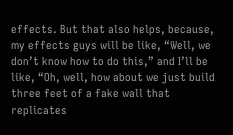effects. But that also helps, because, my effects guys will be like, “Well, we don’t know how to do this,” and I’ll be like, “Oh, well, how about we just build three feet of a fake wall that replicates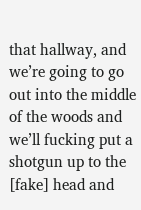that hallway, and we’re going to go out into the middle of the woods and we’ll fucking put a shotgun up to the [fake] head and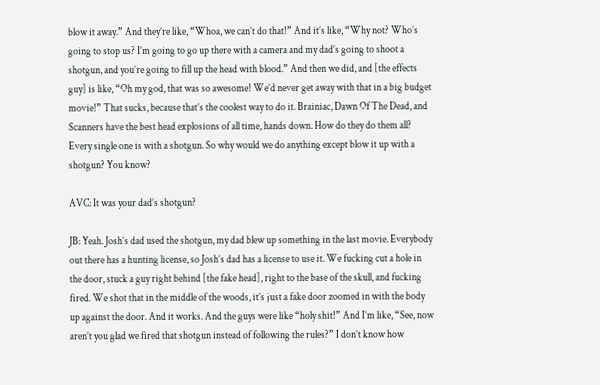blow it away.” And they’re like, “Whoa, we can’t do that!” And it’s like, “Why not? Who’s going to stop us? I’m going to go up there with a camera and my dad’s going to shoot a shotgun, and you’re going to fill up the head with blood.” And then we did, and [the effects guy] is like, “Oh my god, that was so awesome! We’d never get away with that in a big budget movie!” That sucks, because that’s the coolest way to do it. Brainiac, Dawn Of The Dead, and Scanners have the best head explosions of all time, hands down. How do they do them all? Every single one is with a shotgun. So why would we do anything except blow it up with a shotgun? You know?

AVC: It was your dad’s shotgun?

JB: Yeah. Josh’s dad used the shotgun, my dad blew up something in the last movie. Everybody out there has a hunting license, so Josh’s dad has a license to use it. We fucking cut a hole in the door, stuck a guy right behind [the fake head], right to the base of the skull, and fucking fired. We shot that in the middle of the woods, it’s just a fake door zoomed in with the body up against the door. And it works. And the guys were like “holy shit!” And I’m like, “See, now aren’t you glad we fired that shotgun instead of following the rules?” I don’t know how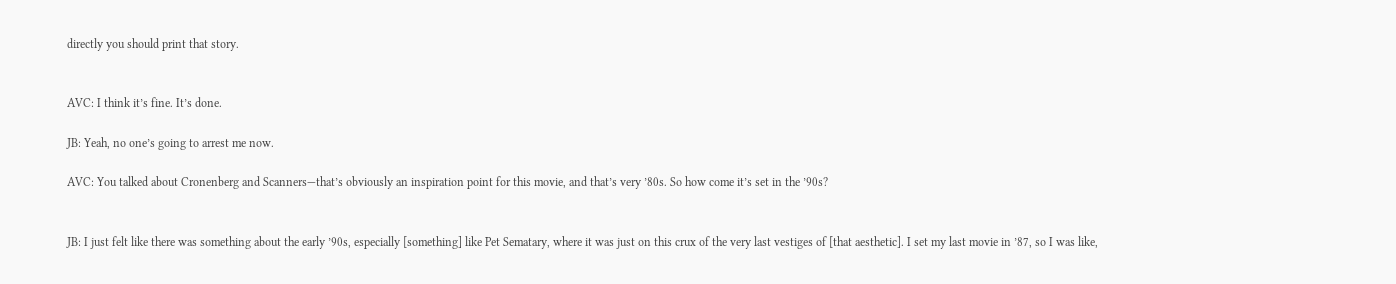directly you should print that story.


AVC: I think it’s fine. It’s done.

JB: Yeah, no one’s going to arrest me now.

AVC: You talked about Cronenberg and Scanners—that’s obviously an inspiration point for this movie, and that’s very ’80s. So how come it’s set in the ’90s?


JB: I just felt like there was something about the early ’90s, especially [something] like Pet Sematary, where it was just on this crux of the very last vestiges of [that aesthetic]. I set my last movie in ’87, so I was like,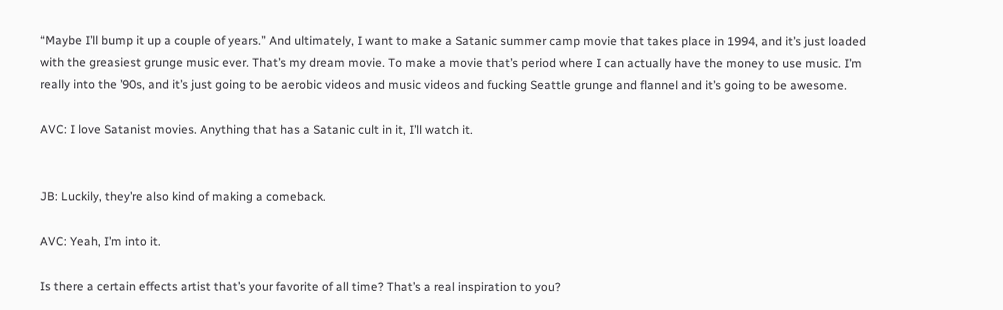“Maybe I’ll bump it up a couple of years.” And ultimately, I want to make a Satanic summer camp movie that takes place in 1994, and it’s just loaded with the greasiest grunge music ever. That’s my dream movie. To make a movie that’s period where I can actually have the money to use music. I’m really into the ’90s, and it’s just going to be aerobic videos and music videos and fucking Seattle grunge and flannel and it’s going to be awesome.

AVC: I love Satanist movies. Anything that has a Satanic cult in it, I’ll watch it.


JB: Luckily, they’re also kind of making a comeback.

AVC: Yeah, I’m into it.

Is there a certain effects artist that’s your favorite of all time? That’s a real inspiration to you?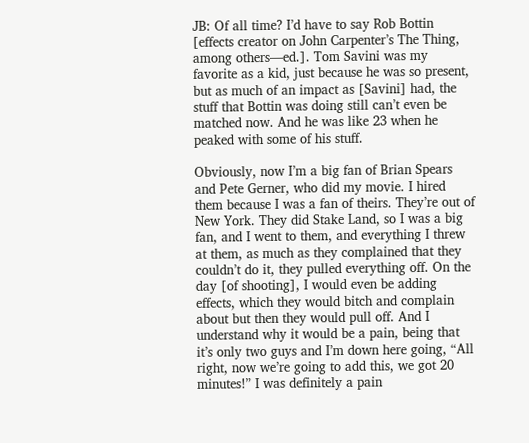JB: Of all time? I’d have to say Rob Bottin [effects creator on John Carpenter’s The Thing, among others—ed.]. Tom Savini was my favorite as a kid, just because he was so present, but as much of an impact as [Savini] had, the stuff that Bottin was doing still can’t even be matched now. And he was like 23 when he peaked with some of his stuff.

Obviously, now I’m a big fan of Brian Spears and Pete Gerner, who did my movie. I hired them because I was a fan of theirs. They’re out of New York. They did Stake Land, so I was a big fan, and I went to them, and everything I threw at them, as much as they complained that they couldn’t do it, they pulled everything off. On the day [of shooting], I would even be adding effects, which they would bitch and complain about but then they would pull off. And I understand why it would be a pain, being that it’s only two guys and I’m down here going, “All right, now we’re going to add this, we got 20 minutes!” I was definitely a pain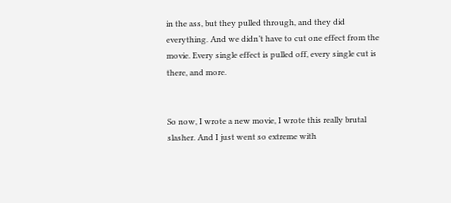in the ass, but they pulled through, and they did everything. And we didn’t have to cut one effect from the movie. Every single effect is pulled off, every single cut is there, and more.


So now, I wrote a new movie, I wrote this really brutal slasher. And I just went so extreme with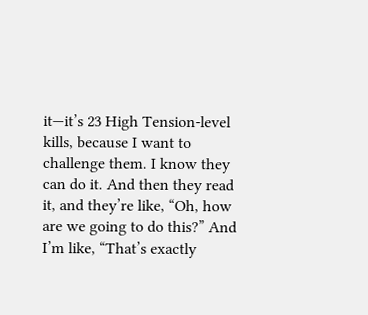it—it’s 23 High Tension-level kills, because I want to challenge them. I know they can do it. And then they read it, and they’re like, “Oh, how are we going to do this?” And I’m like, “That’s exactly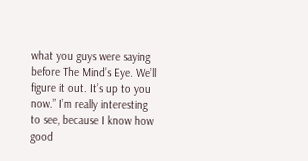what you guys were saying before The Mind’s Eye. We’ll figure it out. It’s up to you now.” I’m really interesting to see, because I know how good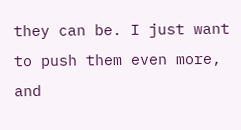they can be. I just want to push them even more, and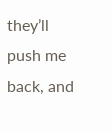they’ll push me back, and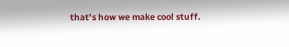that’s how we make cool stuff.